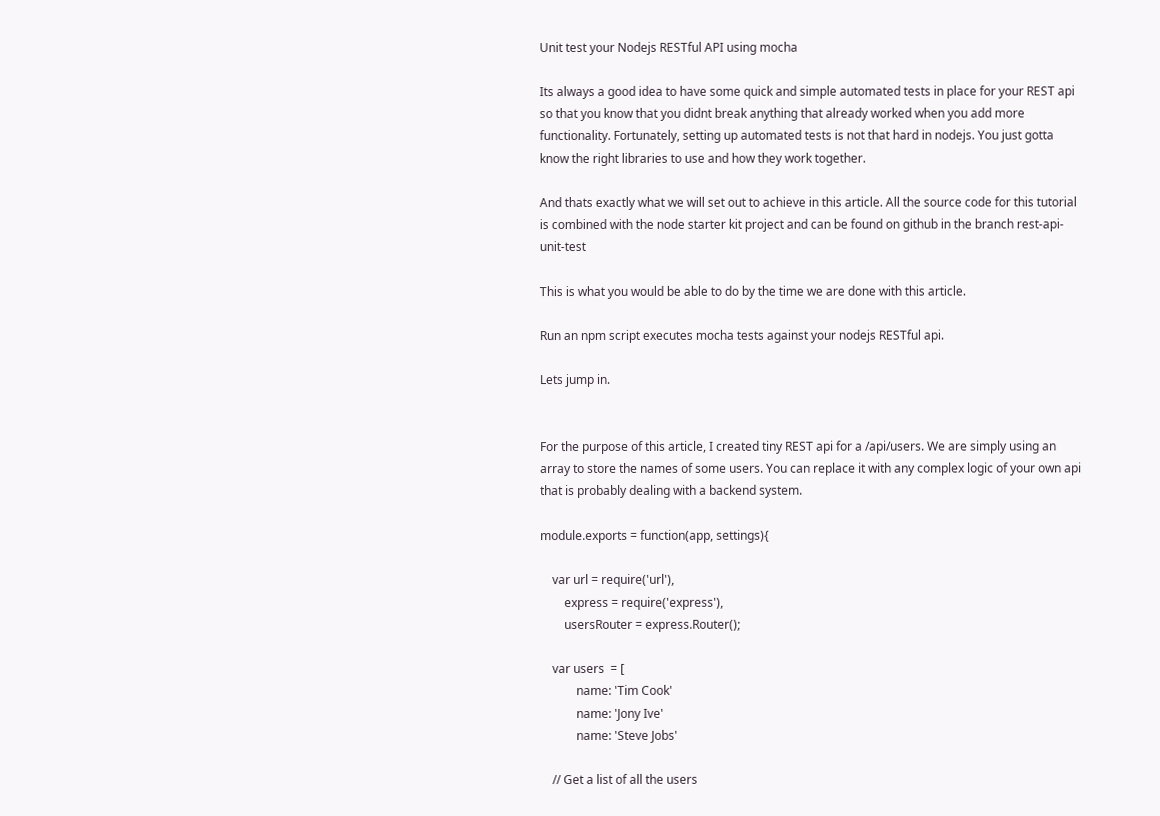Unit test your Nodejs RESTful API using mocha

Its always a good idea to have some quick and simple automated tests in place for your REST api so that you know that you didnt break anything that already worked when you add more functionality. Fortunately, setting up automated tests is not that hard in nodejs. You just gotta know the right libraries to use and how they work together.

And thats exactly what we will set out to achieve in this article. All the source code for this tutorial is combined with the node starter kit project and can be found on github in the branch rest-api-unit-test

This is what you would be able to do by the time we are done with this article.

Run an npm script executes mocha tests against your nodejs RESTful api.

Lets jump in.


For the purpose of this article, I created tiny REST api for a /api/users. We are simply using an array to store the names of some users. You can replace it with any complex logic of your own api that is probably dealing with a backend system.

module.exports = function(app, settings){

    var url = require('url'),
        express = require('express'),
        usersRouter = express.Router();

    var users  = [
            name: 'Tim Cook'
            name: 'Jony Ive'
            name: 'Steve Jobs'

    // Get a list of all the users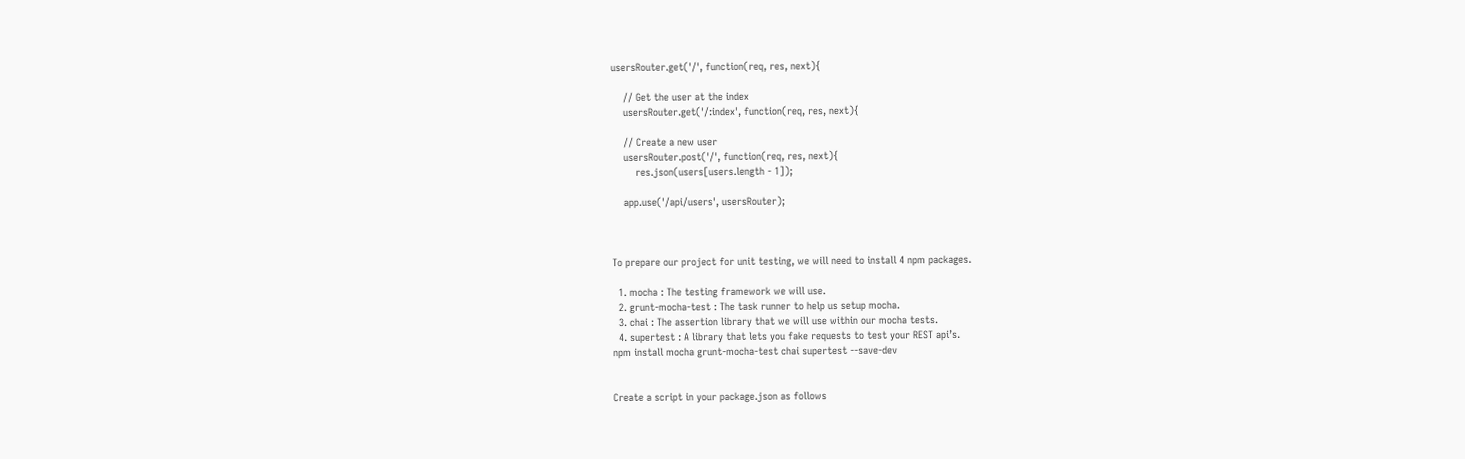usersRouter.get('/', function(req, res, next){

    // Get the user at the index
    usersRouter.get('/:index', function(req, res, next){

    // Create a new user
    usersRouter.post('/', function(req, res, next){
        res.json(users[users.length - 1]);

    app.use('/api/users', usersRouter);



To prepare our project for unit testing, we will need to install 4 npm packages.

  1. mocha : The testing framework we will use.
  2. grunt-mocha-test : The task runner to help us setup mocha.
  3. chai : The assertion library that we will use within our mocha tests.
  4. supertest : A library that lets you fake requests to test your REST api’s.
npm install mocha grunt-mocha-test chai supertest --save-dev


Create a script in your package.json as follows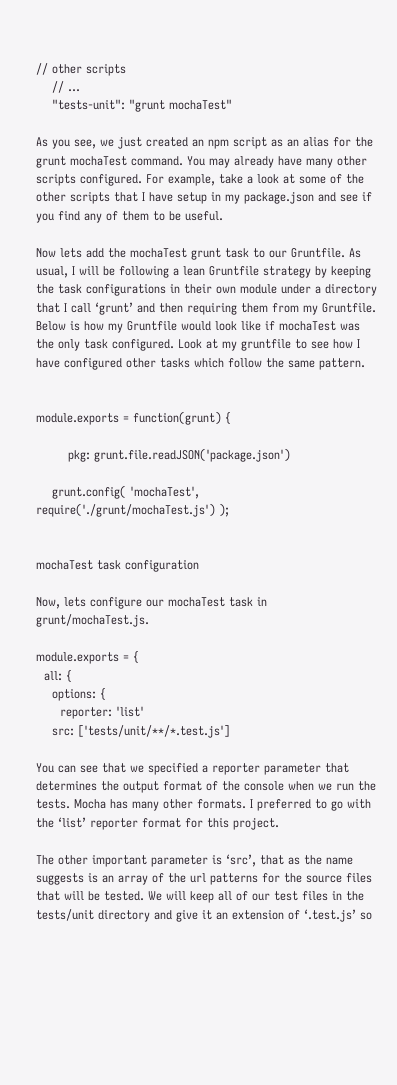// other scripts
    // ...
    "tests-unit": "grunt mochaTest"

As you see, we just created an npm script as an alias for the grunt mochaTest command. You may already have many other scripts configured. For example, take a look at some of the other scripts that I have setup in my package.json and see if you find any of them to be useful.

Now lets add the mochaTest grunt task to our Gruntfile. As usual, I will be following a lean Gruntfile strategy by keeping the task configurations in their own module under a directory that I call ‘grunt’ and then requiring them from my Gruntfile. Below is how my Gruntfile would look like if mochaTest was the only task configured. Look at my gruntfile to see how I have configured other tasks which follow the same pattern.


module.exports = function(grunt) {

        pkg: grunt.file.readJSON('package.json')

    grunt.config( 'mochaTest', require('./grunt/mochaTest.js') );


mochaTest task configuration

Now, lets configure our mochaTest task in grunt/mochaTest.js.

module.exports = {
  all: {
    options: {
      reporter: 'list'
    src: ['tests/unit/**/*.test.js']

You can see that we specified a reporter parameter that determines the output format of the console when we run the tests. Mocha has many other formats. I preferred to go with the ‘list’ reporter format for this project.

The other important parameter is ‘src’, that as the name suggests is an array of the url patterns for the source files that will be tested. We will keep all of our test files in the tests/unit directory and give it an extension of ‘.test.js’ so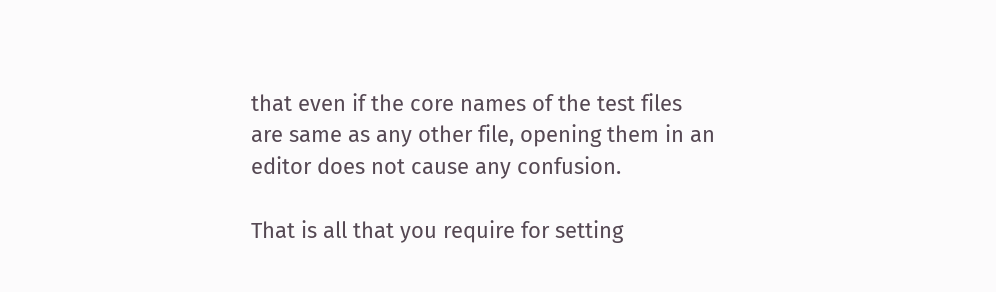that even if the core names of the test files are same as any other file, opening them in an editor does not cause any confusion.

That is all that you require for setting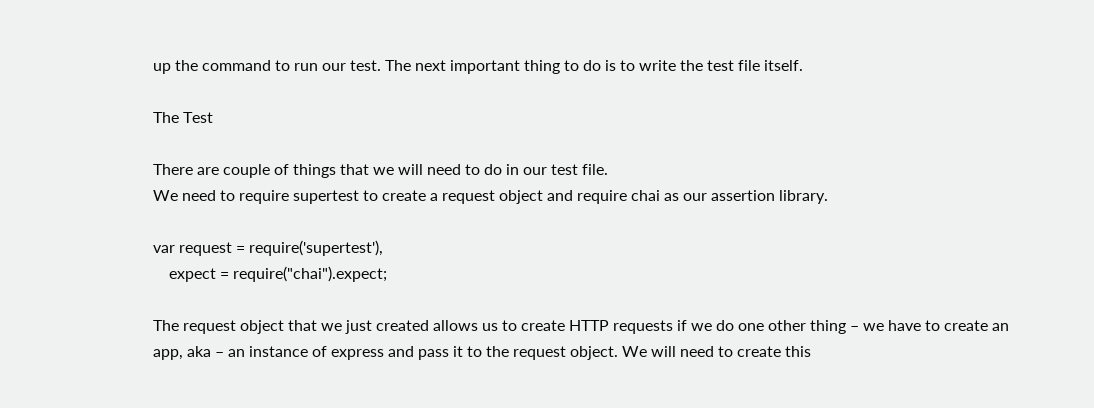up the command to run our test. The next important thing to do is to write the test file itself.

The Test

There are couple of things that we will need to do in our test file.
We need to require supertest to create a request object and require chai as our assertion library.

var request = require('supertest'),
    expect = require("chai").expect;

The request object that we just created allows us to create HTTP requests if we do one other thing – we have to create an app, aka – an instance of express and pass it to the request object. We will need to create this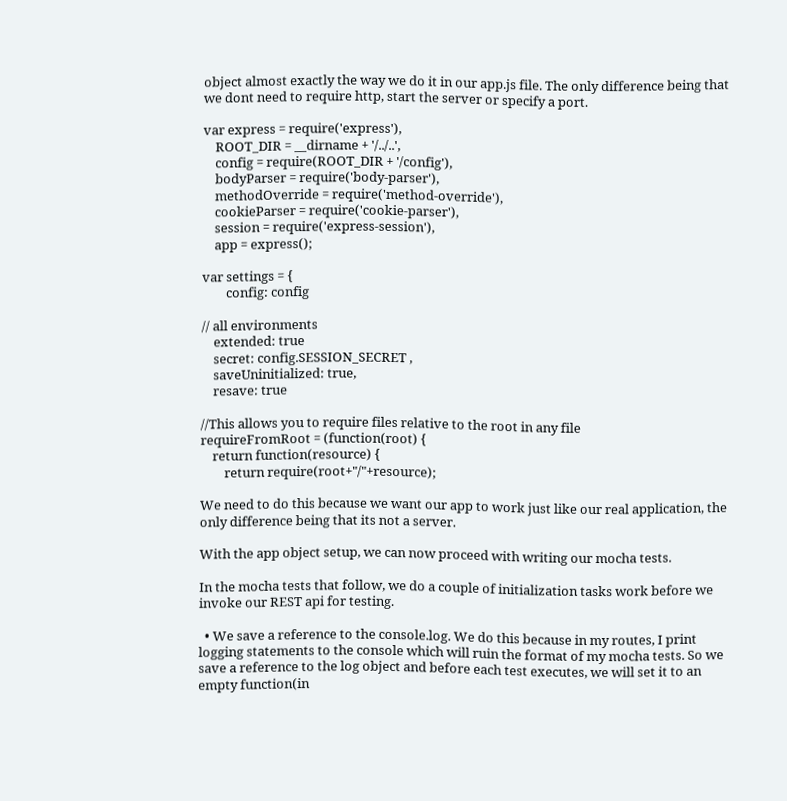object almost exactly the way we do it in our app.js file. The only difference being that we dont need to require http, start the server or specify a port.

var express = require('express'),
    ROOT_DIR = __dirname + '/../..',
    config = require(ROOT_DIR + '/config'),
    bodyParser = require('body-parser'),
    methodOverride = require('method-override'),
    cookieParser = require('cookie-parser'),
    session = require('express-session'),
    app = express();

var settings = {
        config: config

// all environments
    extended: true
    secret: config.SESSION_SECRET ,
    saveUninitialized: true,
    resave: true

//This allows you to require files relative to the root in any file
requireFromRoot = (function(root) {
    return function(resource) {
        return require(root+"/"+resource);

We need to do this because we want our app to work just like our real application, the only difference being that its not a server.

With the app object setup, we can now proceed with writing our mocha tests.

In the mocha tests that follow, we do a couple of initialization tasks work before we invoke our REST api for testing.

  • We save a reference to the console.log. We do this because in my routes, I print logging statements to the console which will ruin the format of my mocha tests. So we save a reference to the log object and before each test executes, we will set it to an empty function(in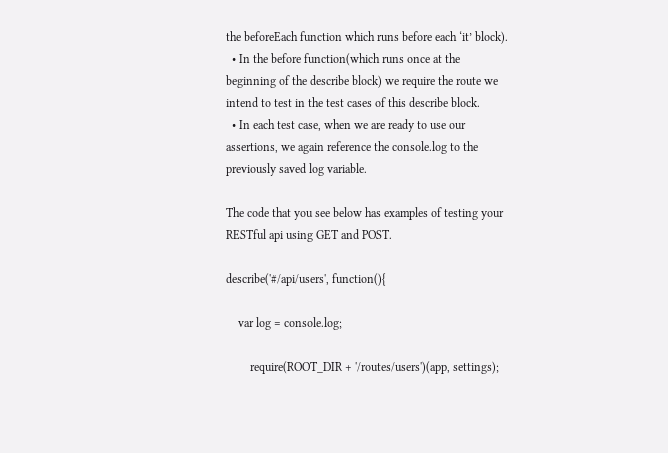the beforeEach function which runs before each ‘it’ block).
  • In the before function(which runs once at the beginning of the describe block) we require the route we intend to test in the test cases of this describe block.
  • In each test case, when we are ready to use our assertions, we again reference the console.log to the previously saved log variable.

The code that you see below has examples of testing your RESTful api using GET and POST.

describe('#/api/users', function(){

    var log = console.log;

        require(ROOT_DIR + '/routes/users')(app, settings);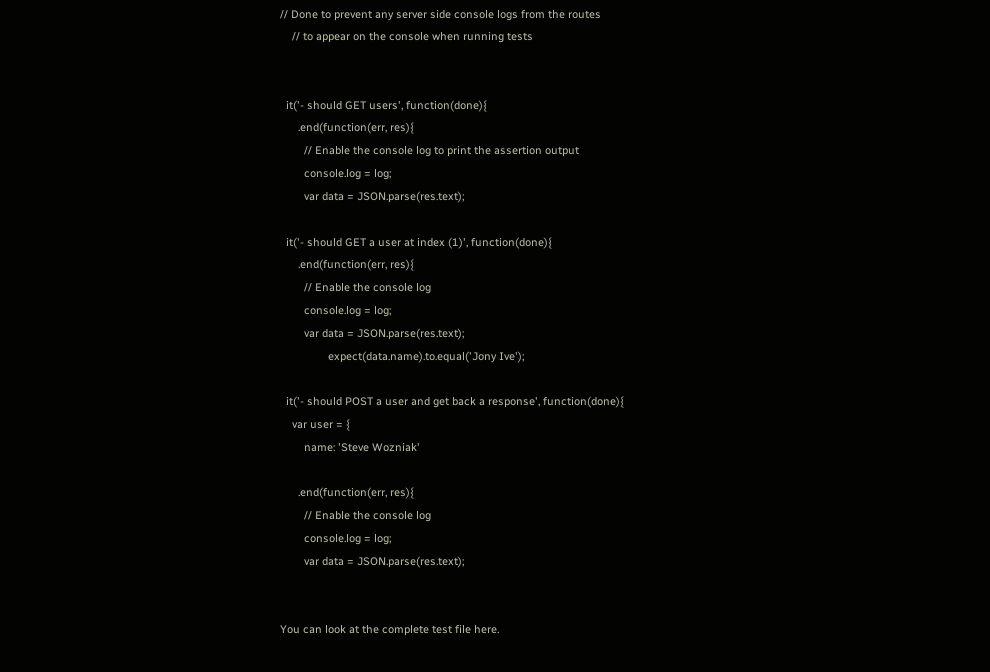// Done to prevent any server side console logs from the routes
    // to appear on the console when running tests


  it('- should GET users', function(done){
      .end(function(err, res){
        // Enable the console log to print the assertion output
        console.log = log;
        var data = JSON.parse(res.text);

  it('- should GET a user at index (1)', function(done){
      .end(function(err, res){
        // Enable the console log
        console.log = log;
        var data = JSON.parse(res.text);
                expect(data.name).to.equal('Jony Ive');

  it('- should POST a user and get back a response', function(done){
    var user = {
        name: 'Steve Wozniak'

      .end(function(err, res){
        // Enable the console log
        console.log = log;
        var data = JSON.parse(res.text);


You can look at the complete test file here.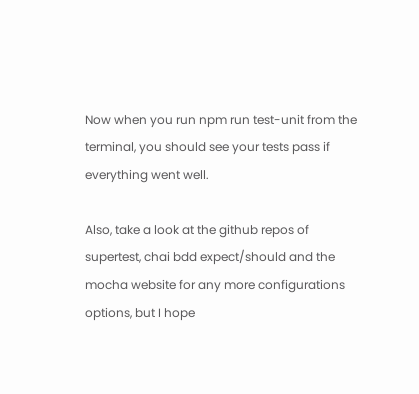Now when you run npm run test-unit from the terminal, you should see your tests pass if everything went well.

Also, take a look at the github repos of supertest, chai bdd expect/should and the mocha website for any more configurations options, but I hope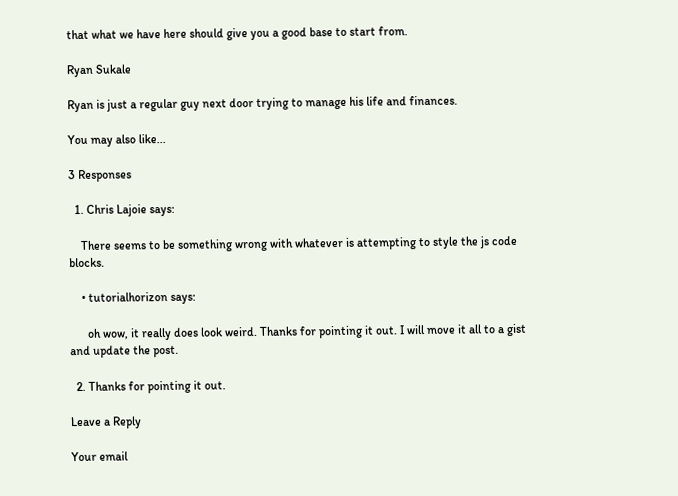that what we have here should give you a good base to start from.

Ryan Sukale

Ryan is just a regular guy next door trying to manage his life and finances.

You may also like...

3 Responses

  1. Chris Lajoie says:

    There seems to be something wrong with whatever is attempting to style the js code blocks.

    • tutorialhorizon says:

      oh wow, it really does look weird. Thanks for pointing it out. I will move it all to a gist and update the post.

  2. Thanks for pointing it out.

Leave a Reply

Your email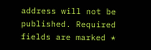address will not be published. Required fields are marked *